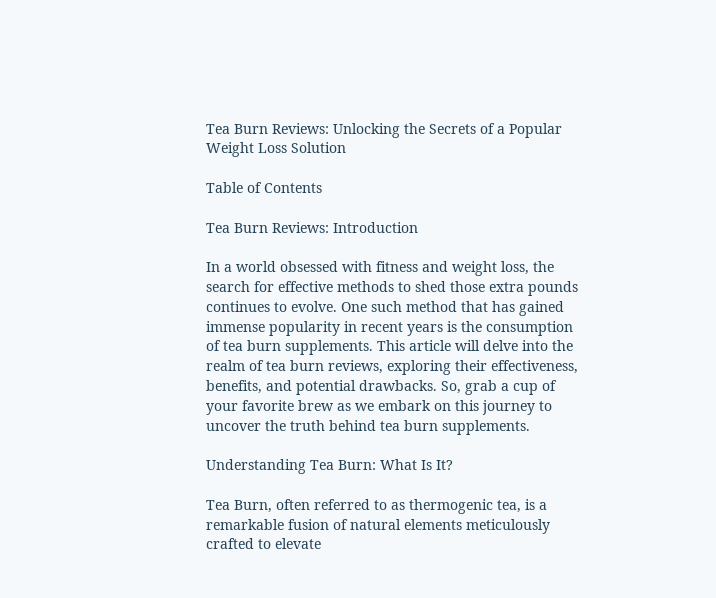Tea Burn Reviews: Unlocking the Secrets of a Popular Weight Loss Solution

Table of Contents

Tea Burn Reviews: Introduction

In a world obsessed with fitness and weight loss, the search for effective methods to shed those extra pounds continues to evolve. One such method that has gained immense popularity in recent years is the consumption of tea burn supplements. This article will delve into the realm of tea burn reviews, exploring their effectiveness, benefits, and potential drawbacks. So, grab a cup of your favorite brew as we embark on this journey to uncover the truth behind tea burn supplements.

Understanding Tea Burn: What Is It?

Tea Burn, often referred to as thermogenic tea, is a remarkable fusion of natural elements meticulously crafted to elevate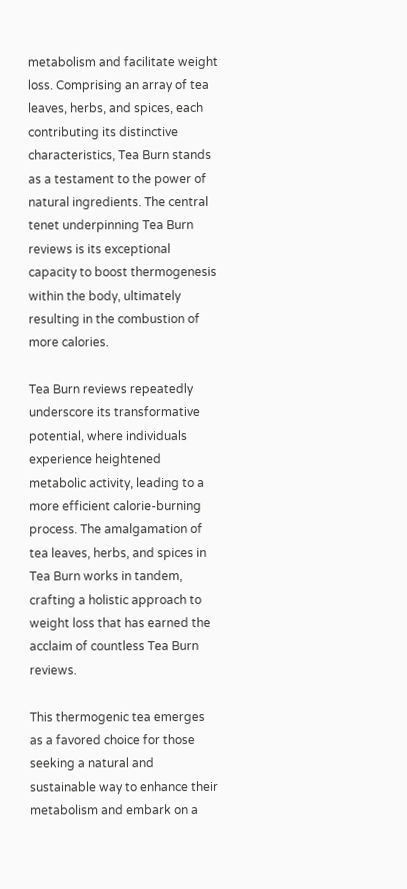metabolism and facilitate weight loss. Comprising an array of tea leaves, herbs, and spices, each contributing its distinctive characteristics, Tea Burn stands as a testament to the power of natural ingredients. The central tenet underpinning Tea Burn reviews is its exceptional capacity to boost thermogenesis within the body, ultimately resulting in the combustion of more calories.

Tea Burn reviews repeatedly underscore its transformative potential, where individuals experience heightened metabolic activity, leading to a more efficient calorie-burning process. The amalgamation of tea leaves, herbs, and spices in Tea Burn works in tandem, crafting a holistic approach to weight loss that has earned the acclaim of countless Tea Burn reviews.

This thermogenic tea emerges as a favored choice for those seeking a natural and sustainable way to enhance their metabolism and embark on a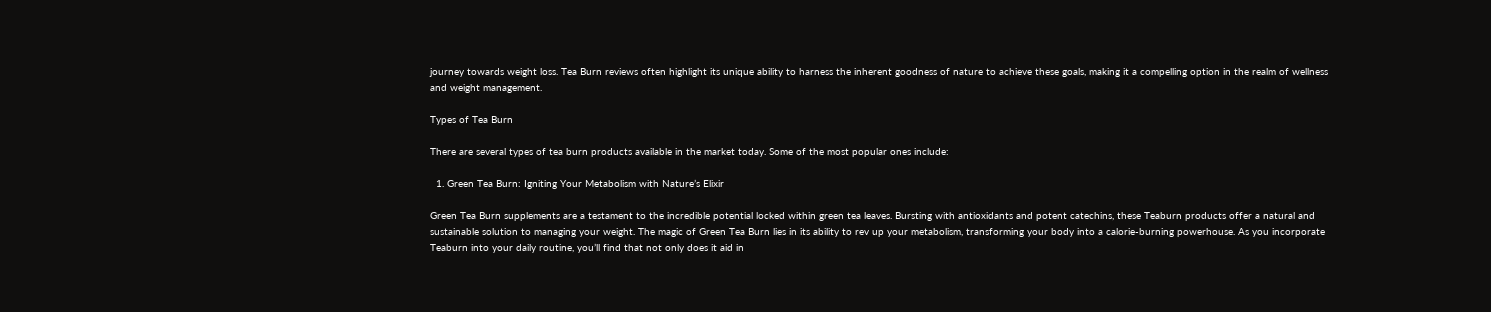journey towards weight loss. Tea Burn reviews often highlight its unique ability to harness the inherent goodness of nature to achieve these goals, making it a compelling option in the realm of wellness and weight management.

Types of Tea Burn

There are several types of tea burn products available in the market today. Some of the most popular ones include:

  1. Green Tea Burn: Igniting Your Metabolism with Nature’s Elixir

Green Tea Burn supplements are a testament to the incredible potential locked within green tea leaves. Bursting with antioxidants and potent catechins, these Teaburn products offer a natural and sustainable solution to managing your weight. The magic of Green Tea Burn lies in its ability to rev up your metabolism, transforming your body into a calorie-burning powerhouse. As you incorporate Teaburn into your daily routine, you’ll find that not only does it aid in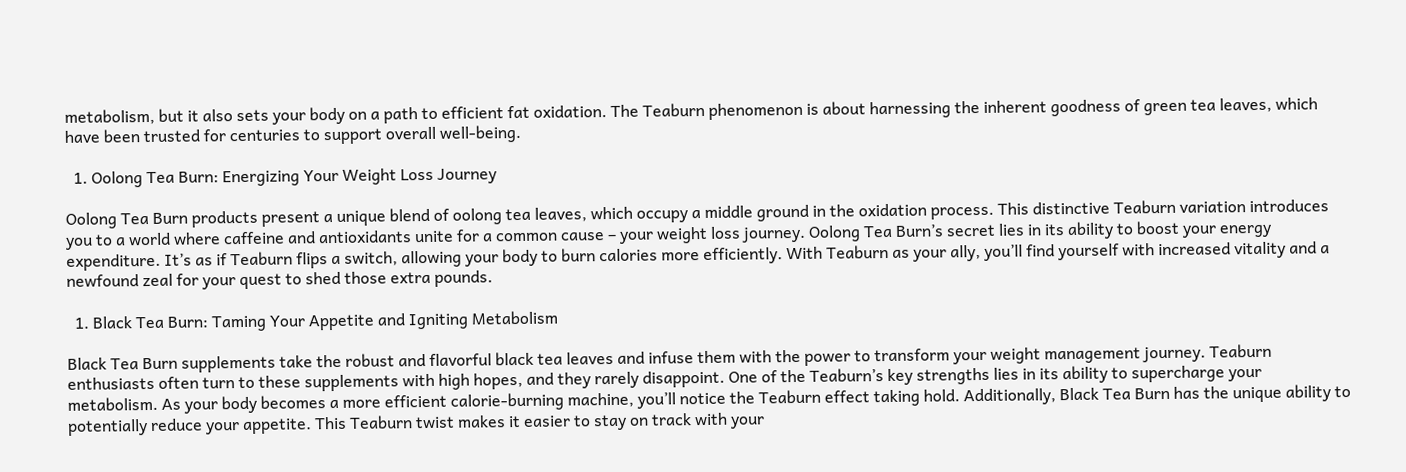metabolism, but it also sets your body on a path to efficient fat oxidation. The Teaburn phenomenon is about harnessing the inherent goodness of green tea leaves, which have been trusted for centuries to support overall well-being.

  1. Oolong Tea Burn: Energizing Your Weight Loss Journey

Oolong Tea Burn products present a unique blend of oolong tea leaves, which occupy a middle ground in the oxidation process. This distinctive Teaburn variation introduces you to a world where caffeine and antioxidants unite for a common cause – your weight loss journey. Oolong Tea Burn’s secret lies in its ability to boost your energy expenditure. It’s as if Teaburn flips a switch, allowing your body to burn calories more efficiently. With Teaburn as your ally, you’ll find yourself with increased vitality and a newfound zeal for your quest to shed those extra pounds.

  1. Black Tea Burn: Taming Your Appetite and Igniting Metabolism

Black Tea Burn supplements take the robust and flavorful black tea leaves and infuse them with the power to transform your weight management journey. Teaburn enthusiasts often turn to these supplements with high hopes, and they rarely disappoint. One of the Teaburn’s key strengths lies in its ability to supercharge your metabolism. As your body becomes a more efficient calorie-burning machine, you’ll notice the Teaburn effect taking hold. Additionally, Black Tea Burn has the unique ability to potentially reduce your appetite. This Teaburn twist makes it easier to stay on track with your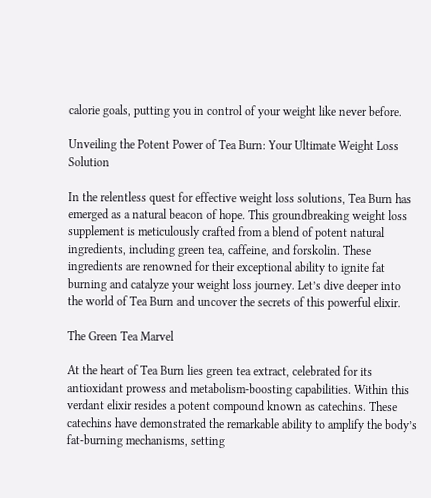calorie goals, putting you in control of your weight like never before.

Unveiling the Potent Power of Tea Burn: Your Ultimate Weight Loss Solution

In the relentless quest for effective weight loss solutions, Tea Burn has emerged as a natural beacon of hope. This groundbreaking weight loss supplement is meticulously crafted from a blend of potent natural ingredients, including green tea, caffeine, and forskolin. These ingredients are renowned for their exceptional ability to ignite fat burning and catalyze your weight loss journey. Let’s dive deeper into the world of Tea Burn and uncover the secrets of this powerful elixir.

The Green Tea Marvel

At the heart of Tea Burn lies green tea extract, celebrated for its antioxidant prowess and metabolism-boosting capabilities. Within this verdant elixir resides a potent compound known as catechins. These catechins have demonstrated the remarkable ability to amplify the body’s fat-burning mechanisms, setting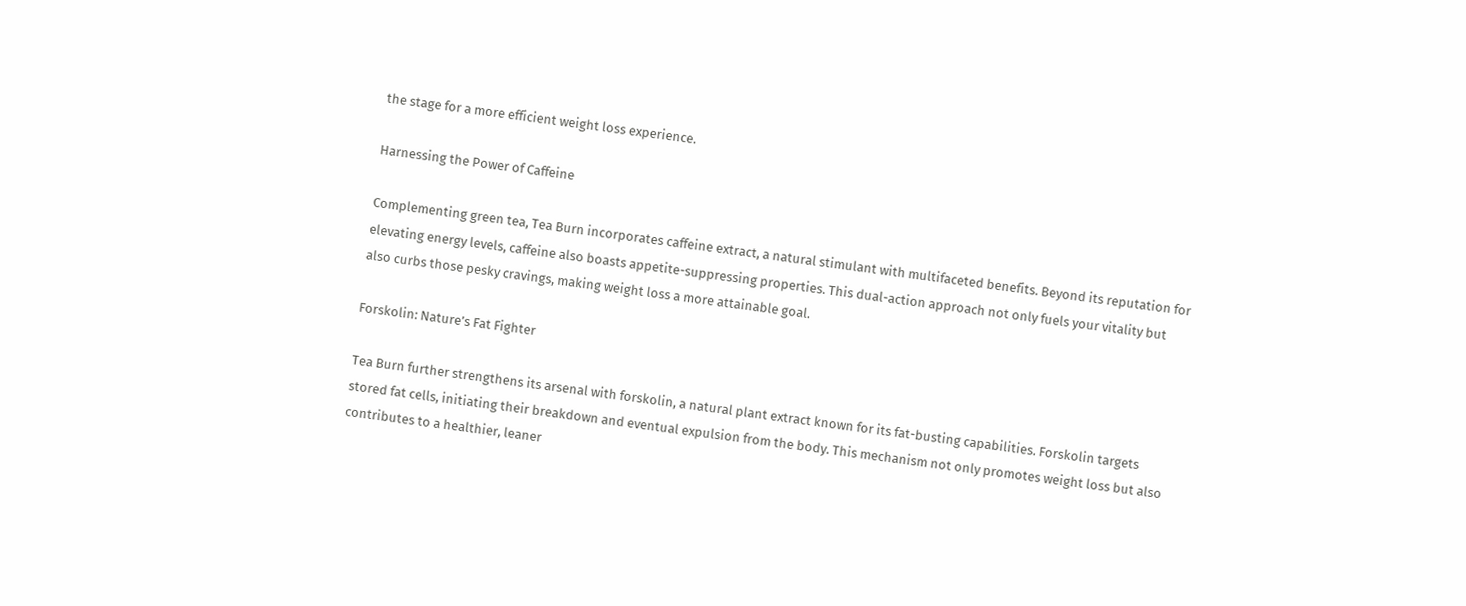the stage for a more efficient weight loss experience.

Harnessing the Power of Caffeine

Complementing green tea, Tea Burn incorporates caffeine extract, a natural stimulant with multifaceted benefits. Beyond its reputation for elevating energy levels, caffeine also boasts appetite-suppressing properties. This dual-action approach not only fuels your vitality but also curbs those pesky cravings, making weight loss a more attainable goal.

Forskolin: Nature’s Fat Fighter

Tea Burn further strengthens its arsenal with forskolin, a natural plant extract known for its fat-busting capabilities. Forskolin targets stored fat cells, initiating their breakdown and eventual expulsion from the body. This mechanism not only promotes weight loss but also contributes to a healthier, leaner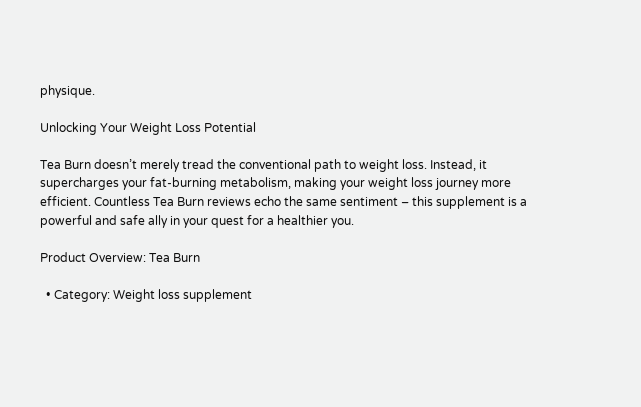physique.

Unlocking Your Weight Loss Potential

Tea Burn doesn’t merely tread the conventional path to weight loss. Instead, it supercharges your fat-burning metabolism, making your weight loss journey more efficient. Countless Tea Burn reviews echo the same sentiment – this supplement is a powerful and safe ally in your quest for a healthier you.

Product Overview: Tea Burn

  • Category: Weight loss supplement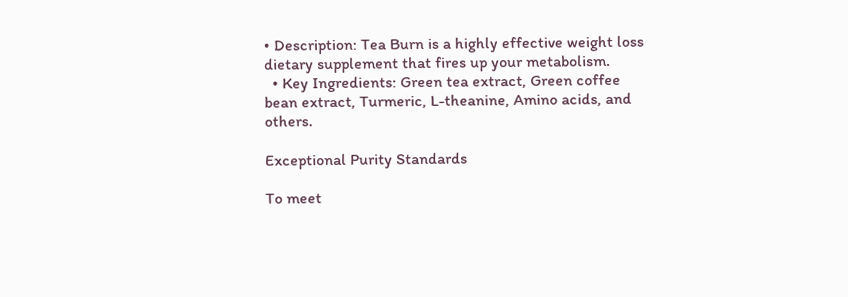• Description: Tea Burn is a highly effective weight loss dietary supplement that fires up your metabolism.
  • Key Ingredients: Green tea extract, Green coffee bean extract, Turmeric, L-theanine, Amino acids, and others.

Exceptional Purity Standards

To meet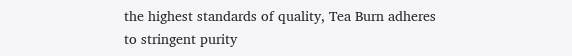the highest standards of quality, Tea Burn adheres to stringent purity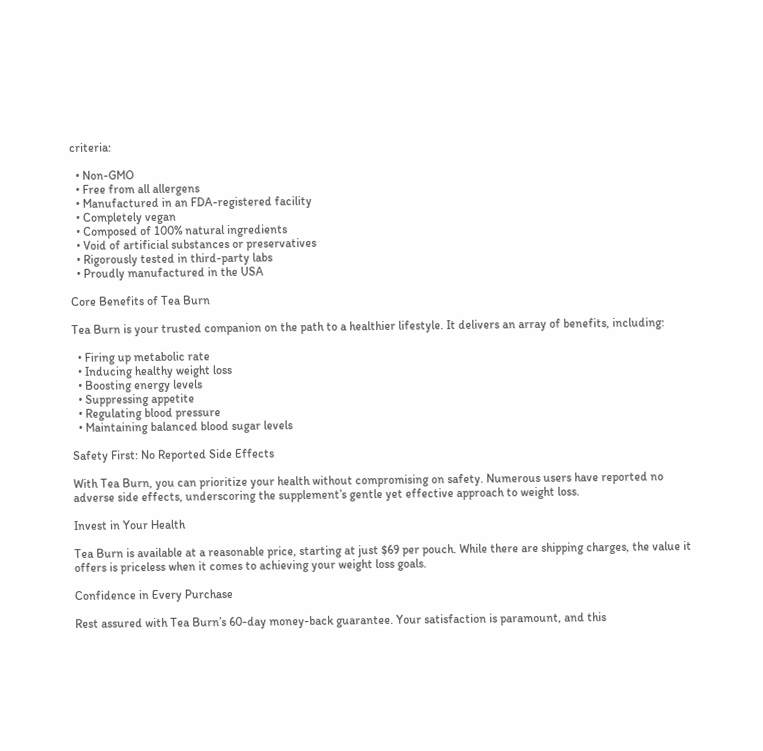criteria:

  • Non-GMO
  • Free from all allergens
  • Manufactured in an FDA-registered facility
  • Completely vegan
  • Composed of 100% natural ingredients
  • Void of artificial substances or preservatives
  • Rigorously tested in third-party labs
  • Proudly manufactured in the USA

Core Benefits of Tea Burn

Tea Burn is your trusted companion on the path to a healthier lifestyle. It delivers an array of benefits, including:

  • Firing up metabolic rate
  • Inducing healthy weight loss
  • Boosting energy levels
  • Suppressing appetite
  • Regulating blood pressure
  • Maintaining balanced blood sugar levels

Safety First: No Reported Side Effects

With Tea Burn, you can prioritize your health without compromising on safety. Numerous users have reported no adverse side effects, underscoring the supplement’s gentle yet effective approach to weight loss.

Invest in Your Health

Tea Burn is available at a reasonable price, starting at just $69 per pouch. While there are shipping charges, the value it offers is priceless when it comes to achieving your weight loss goals.

Confidence in Every Purchase

Rest assured with Tea Burn’s 60-day money-back guarantee. Your satisfaction is paramount, and this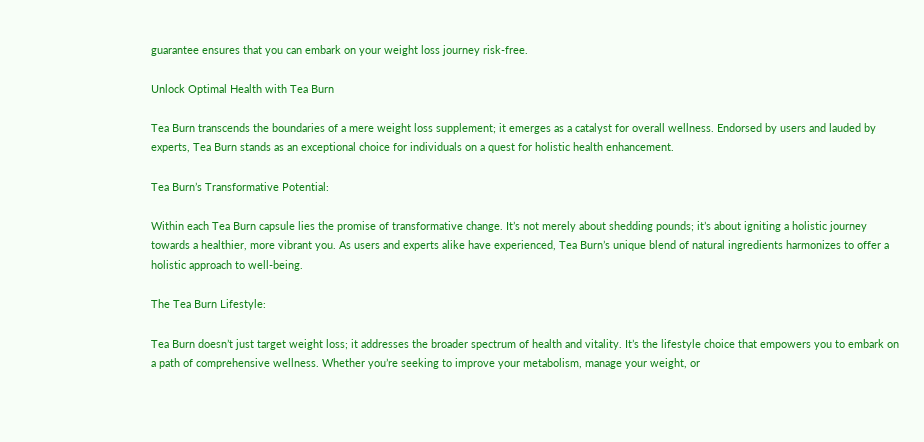guarantee ensures that you can embark on your weight loss journey risk-free.

Unlock Optimal Health with Tea Burn

Tea Burn transcends the boundaries of a mere weight loss supplement; it emerges as a catalyst for overall wellness. Endorsed by users and lauded by experts, Tea Burn stands as an exceptional choice for individuals on a quest for holistic health enhancement.

Tea Burn’s Transformative Potential:

Within each Tea Burn capsule lies the promise of transformative change. It’s not merely about shedding pounds; it’s about igniting a holistic journey towards a healthier, more vibrant you. As users and experts alike have experienced, Tea Burn’s unique blend of natural ingredients harmonizes to offer a holistic approach to well-being.

The Tea Burn Lifestyle:

Tea Burn doesn’t just target weight loss; it addresses the broader spectrum of health and vitality. It’s the lifestyle choice that empowers you to embark on a path of comprehensive wellness. Whether you’re seeking to improve your metabolism, manage your weight, or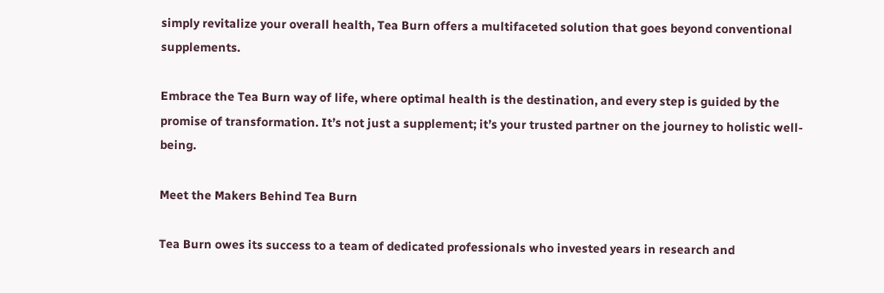simply revitalize your overall health, Tea Burn offers a multifaceted solution that goes beyond conventional supplements.

Embrace the Tea Burn way of life, where optimal health is the destination, and every step is guided by the promise of transformation. It’s not just a supplement; it’s your trusted partner on the journey to holistic well-being.

Meet the Makers Behind Tea Burn

Tea Burn owes its success to a team of dedicated professionals who invested years in research and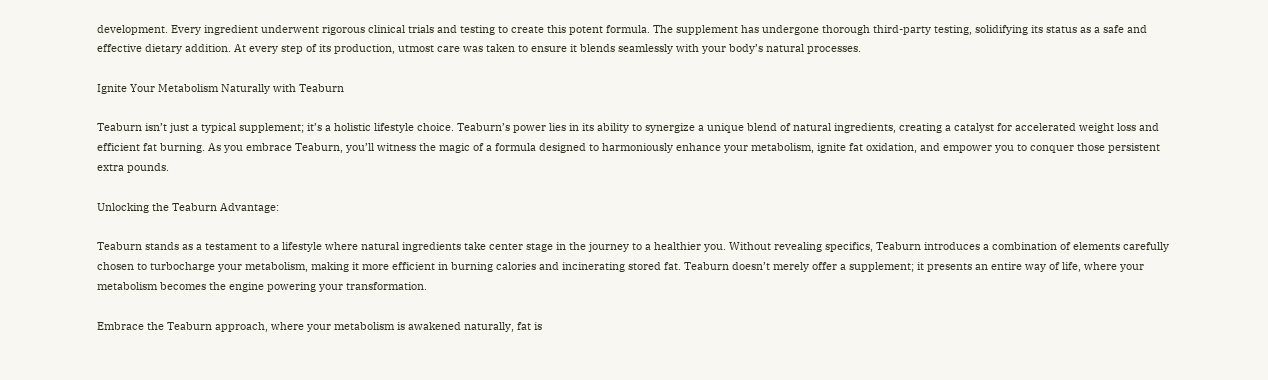development. Every ingredient underwent rigorous clinical trials and testing to create this potent formula. The supplement has undergone thorough third-party testing, solidifying its status as a safe and effective dietary addition. At every step of its production, utmost care was taken to ensure it blends seamlessly with your body’s natural processes.

Ignite Your Metabolism Naturally with Teaburn

Teaburn isn’t just a typical supplement; it’s a holistic lifestyle choice. Teaburn’s power lies in its ability to synergize a unique blend of natural ingredients, creating a catalyst for accelerated weight loss and efficient fat burning. As you embrace Teaburn, you’ll witness the magic of a formula designed to harmoniously enhance your metabolism, ignite fat oxidation, and empower you to conquer those persistent extra pounds.

Unlocking the Teaburn Advantage:

Teaburn stands as a testament to a lifestyle where natural ingredients take center stage in the journey to a healthier you. Without revealing specifics, Teaburn introduces a combination of elements carefully chosen to turbocharge your metabolism, making it more efficient in burning calories and incinerating stored fat. Teaburn doesn’t merely offer a supplement; it presents an entire way of life, where your metabolism becomes the engine powering your transformation.

Embrace the Teaburn approach, where your metabolism is awakened naturally, fat is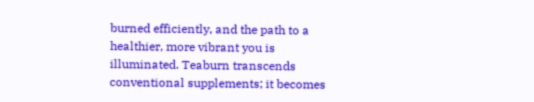burned efficiently, and the path to a healthier, more vibrant you is illuminated. Teaburn transcends conventional supplements; it becomes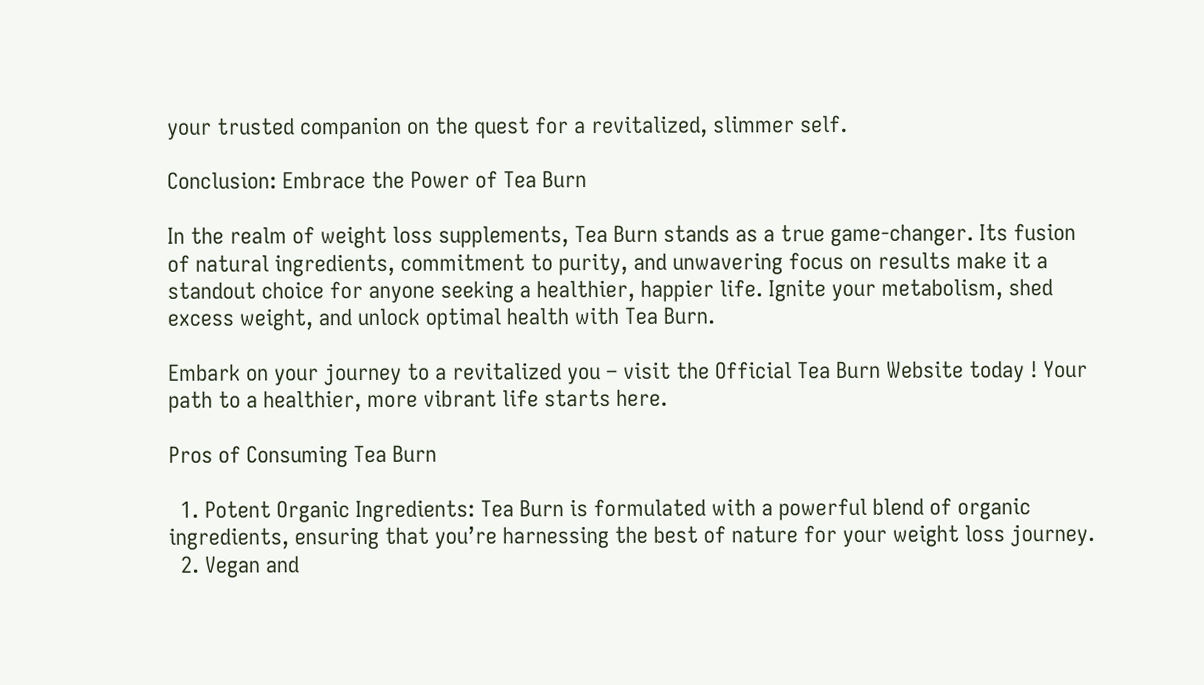your trusted companion on the quest for a revitalized, slimmer self.

Conclusion: Embrace the Power of Tea Burn

In the realm of weight loss supplements, Tea Burn stands as a true game-changer. Its fusion of natural ingredients, commitment to purity, and unwavering focus on results make it a standout choice for anyone seeking a healthier, happier life. Ignite your metabolism, shed excess weight, and unlock optimal health with Tea Burn.

Embark on your journey to a revitalized you – visit the Official Tea Burn Website today ! Your path to a healthier, more vibrant life starts here.

Pros of Consuming Tea Burn

  1. Potent Organic Ingredients: Tea Burn is formulated with a powerful blend of organic ingredients, ensuring that you’re harnessing the best of nature for your weight loss journey.
  2. Vegan and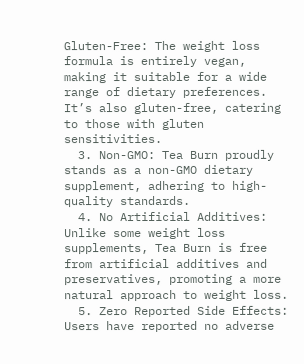Gluten-Free: The weight loss formula is entirely vegan, making it suitable for a wide range of dietary preferences. It’s also gluten-free, catering to those with gluten sensitivities.
  3. Non-GMO: Tea Burn proudly stands as a non-GMO dietary supplement, adhering to high-quality standards.
  4. No Artificial Additives: Unlike some weight loss supplements, Tea Burn is free from artificial additives and preservatives, promoting a more natural approach to weight loss.
  5. Zero Reported Side Effects: Users have reported no adverse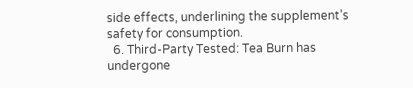side effects, underlining the supplement’s safety for consumption.
  6. Third-Party Tested: Tea Burn has undergone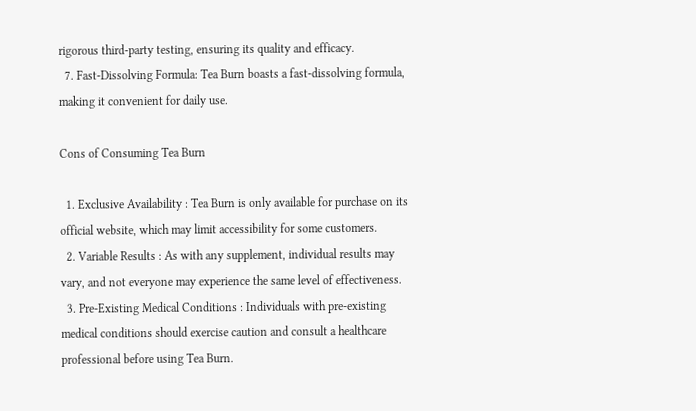rigorous third-party testing, ensuring its quality and efficacy.
  7. Fast-Dissolving Formula: Tea Burn boasts a fast-dissolving formula, making it convenient for daily use.

Cons of Consuming Tea Burn

  1. Exclusive Availability : Tea Burn is only available for purchase on its official website, which may limit accessibility for some customers.
  2. Variable Results : As with any supplement, individual results may vary, and not everyone may experience the same level of effectiveness.
  3. Pre-Existing Medical Conditions : Individuals with pre-existing medical conditions should exercise caution and consult a healthcare professional before using Tea Burn.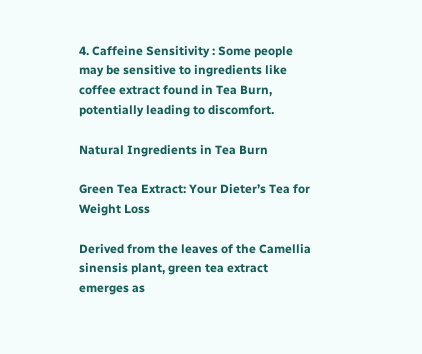4. Caffeine Sensitivity : Some people may be sensitive to ingredients like coffee extract found in Tea Burn, potentially leading to discomfort.

Natural Ingredients in Tea Burn

Green Tea Extract: Your Dieter’s Tea for Weight Loss

Derived from the leaves of the Camellia sinensis plant, green tea extract emerges as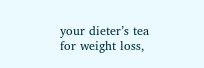your dieter’s tea for weight loss,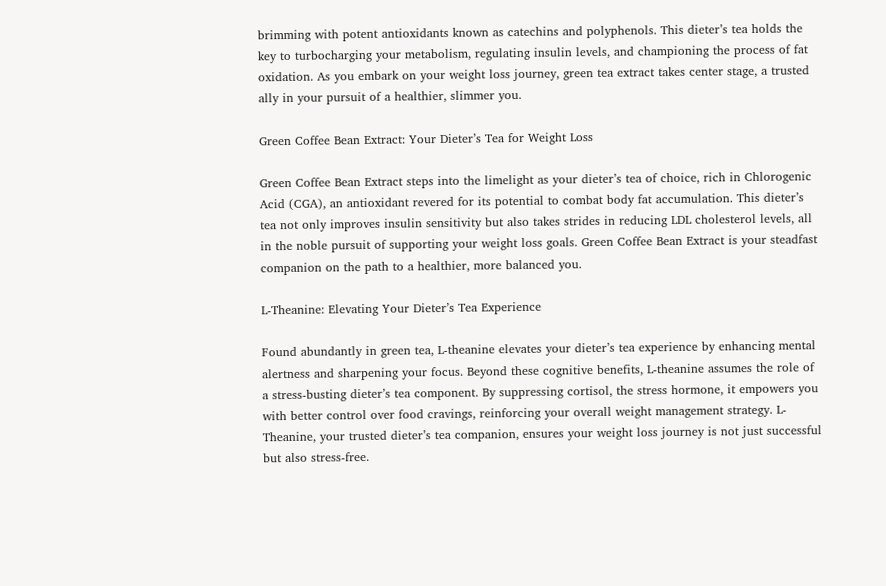brimming with potent antioxidants known as catechins and polyphenols. This dieter’s tea holds the key to turbocharging your metabolism, regulating insulin levels, and championing the process of fat oxidation. As you embark on your weight loss journey, green tea extract takes center stage, a trusted ally in your pursuit of a healthier, slimmer you.

Green Coffee Bean Extract: Your Dieter’s Tea for Weight Loss

Green Coffee Bean Extract steps into the limelight as your dieter’s tea of choice, rich in Chlorogenic Acid (CGA), an antioxidant revered for its potential to combat body fat accumulation. This dieter’s tea not only improves insulin sensitivity but also takes strides in reducing LDL cholesterol levels, all in the noble pursuit of supporting your weight loss goals. Green Coffee Bean Extract is your steadfast companion on the path to a healthier, more balanced you.

L-Theanine: Elevating Your Dieter’s Tea Experience

Found abundantly in green tea, L-theanine elevates your dieter’s tea experience by enhancing mental alertness and sharpening your focus. Beyond these cognitive benefits, L-theanine assumes the role of a stress-busting dieter’s tea component. By suppressing cortisol, the stress hormone, it empowers you with better control over food cravings, reinforcing your overall weight management strategy. L-Theanine, your trusted dieter’s tea companion, ensures your weight loss journey is not just successful but also stress-free.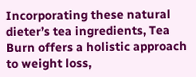Incorporating these natural dieter’s tea ingredients, Tea Burn offers a holistic approach to weight loss,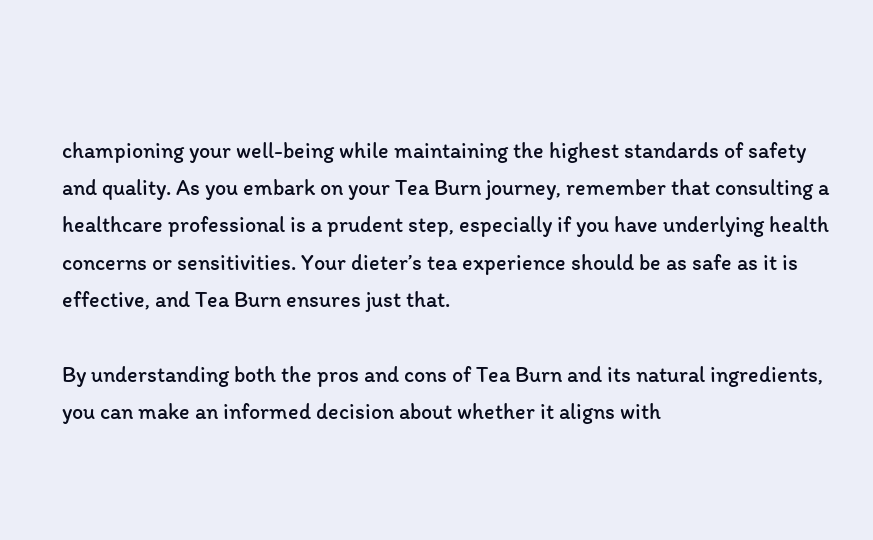championing your well-being while maintaining the highest standards of safety and quality. As you embark on your Tea Burn journey, remember that consulting a healthcare professional is a prudent step, especially if you have underlying health concerns or sensitivities. Your dieter’s tea experience should be as safe as it is effective, and Tea Burn ensures just that.

By understanding both the pros and cons of Tea Burn and its natural ingredients, you can make an informed decision about whether it aligns with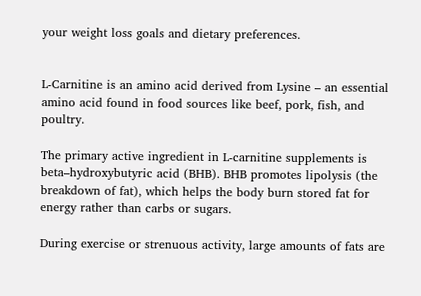your weight loss goals and dietary preferences.


L-Carnitine is an amino acid derived from Lysine – an essential amino acid found in food sources like beef, pork, fish, and poultry.

The primary active ingredient in L-carnitine supplements is beta–hydroxybutyric acid (BHB). BHB promotes lipolysis (the breakdown of fat), which helps the body burn stored fat for energy rather than carbs or sugars.

During exercise or strenuous activity, large amounts of fats are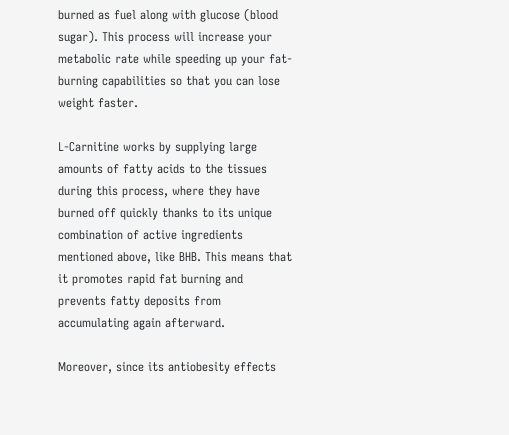burned as fuel along with glucose (blood sugar). This process will increase your metabolic rate while speeding up your fat-burning capabilities so that you can lose weight faster.

L-Carnitine works by supplying large amounts of fatty acids to the tissues during this process, where they have burned off quickly thanks to its unique combination of active ingredients mentioned above, like BHB. This means that it promotes rapid fat burning and prevents fatty deposits from accumulating again afterward.

Moreover, since its antiobesity effects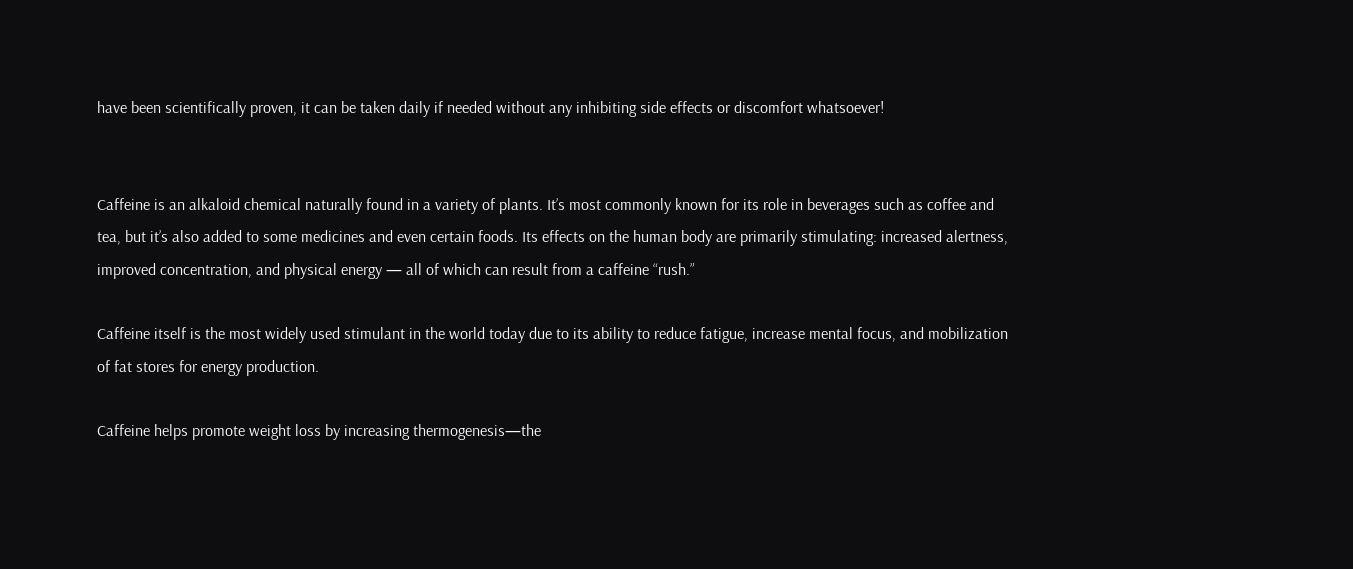have been scientifically proven, it can be taken daily if needed without any inhibiting side effects or discomfort whatsoever!


Caffeine is an alkaloid chemical naturally found in a variety of plants. It’s most commonly known for its role in beverages such as coffee and tea, but it’s also added to some medicines and even certain foods. Its effects on the human body are primarily stimulating: increased alertness, improved concentration, and physical energy — all of which can result from a caffeine “rush.”

Caffeine itself is the most widely used stimulant in the world today due to its ability to reduce fatigue, increase mental focus, and mobilization of fat stores for energy production.

Caffeine helps promote weight loss by increasing thermogenesis—the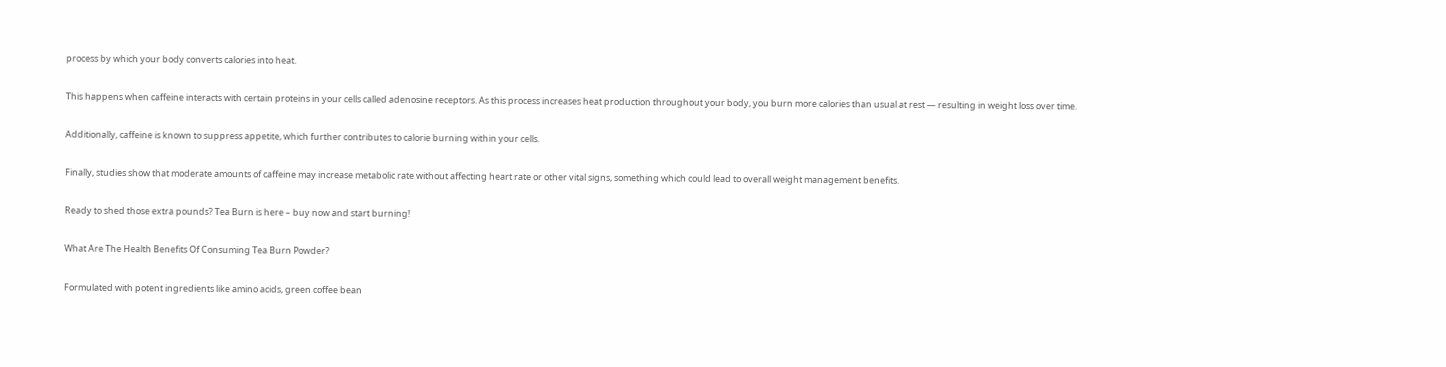process by which your body converts calories into heat.

This happens when caffeine interacts with certain proteins in your cells called adenosine receptors. As this process increases heat production throughout your body, you burn more calories than usual at rest — resulting in weight loss over time.

Additionally, caffeine is known to suppress appetite, which further contributes to calorie burning within your cells.

Finally, studies show that moderate amounts of caffeine may increase metabolic rate without affecting heart rate or other vital signs, something which could lead to overall weight management benefits.

Ready to shed those extra pounds? Tea Burn is here – buy now and start burning!

What Are The Health Benefits Of Consuming Tea Burn Powder?

Formulated with potent ingredients like amino acids, green coffee bean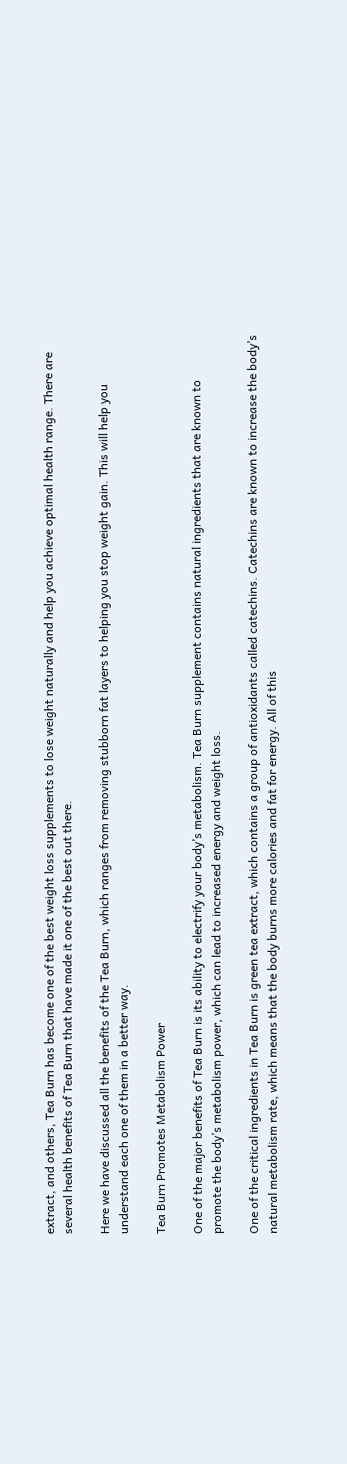extract, and others, Tea Burn has become one of the best weight loss supplements to lose weight naturally and help you achieve optimal health range. There are several health benefits of Tea Burn that have made it one of the best out there.

Here we have discussed all the benefits of the Tea Burn, which ranges from removing stubborn fat layers to helping you stop weight gain. This will help you understand each one of them in a better way.

Tea Burn Promotes Metabolism Power

One of the major benefits of Tea Burn is its ability to electrify your body’s metabolism. Tea Burn supplement contains natural ingredients that are known to promote the body’s metabolism power, which can lead to increased energy and weight loss.

One of the critical ingredients in Tea Burn is green tea extract, which contains a group of antioxidants called catechins. Catechins are known to increase the body’s natural metabolism rate, which means that the body burns more calories and fat for energy. All of this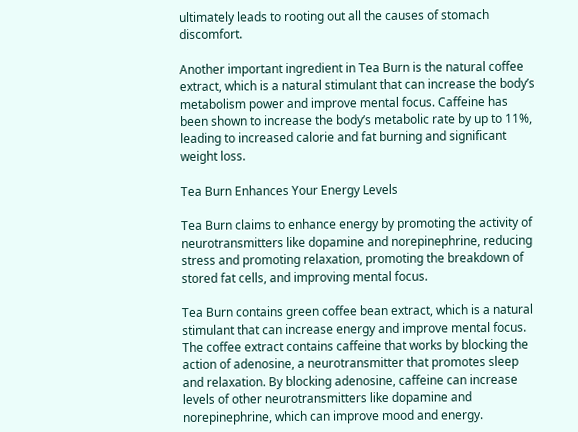ultimately leads to rooting out all the causes of stomach discomfort.

Another important ingredient in Tea Burn is the natural coffee extract, which is a natural stimulant that can increase the body’s metabolism power and improve mental focus. Caffeine has been shown to increase the body’s metabolic rate by up to 11%, leading to increased calorie and fat burning and significant weight loss.

Tea Burn Enhances Your Energy Levels

Tea Burn claims to enhance energy by promoting the activity of neurotransmitters like dopamine and norepinephrine, reducing stress and promoting relaxation, promoting the breakdown of stored fat cells, and improving mental focus.

Tea Burn contains green coffee bean extract, which is a natural stimulant that can increase energy and improve mental focus. The coffee extract contains caffeine that works by blocking the action of adenosine, a neurotransmitter that promotes sleep and relaxation. By blocking adenosine, caffeine can increase levels of other neurotransmitters like dopamine and norepinephrine, which can improve mood and energy.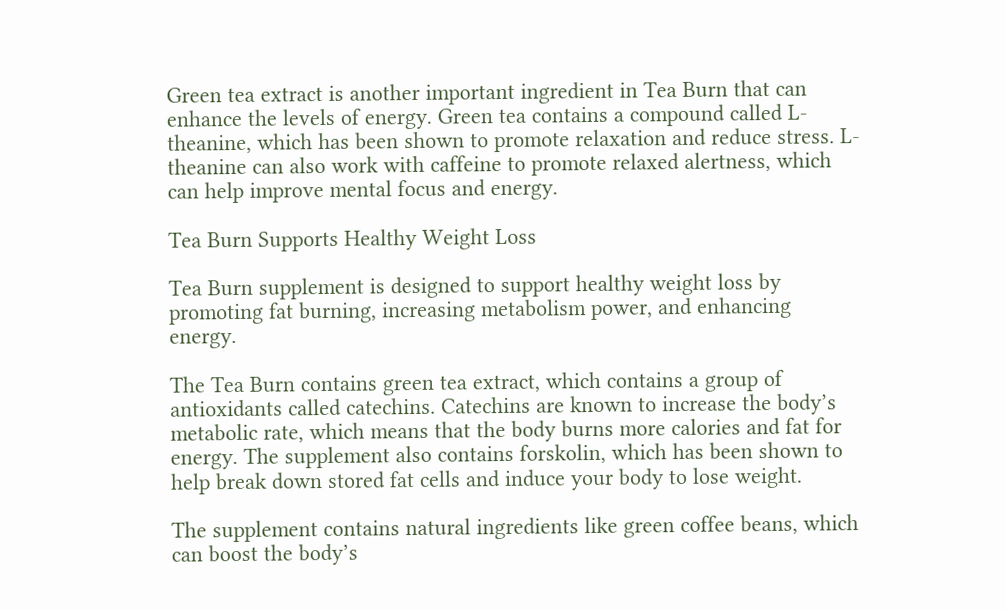Green tea extract is another important ingredient in Tea Burn that can enhance the levels of energy. Green tea contains a compound called L-theanine, which has been shown to promote relaxation and reduce stress. L-theanine can also work with caffeine to promote relaxed alertness, which can help improve mental focus and energy.

Tea Burn Supports Healthy Weight Loss

Tea Burn supplement is designed to support healthy weight loss by promoting fat burning, increasing metabolism power, and enhancing energy.

The Tea Burn contains green tea extract, which contains a group of antioxidants called catechins. Catechins are known to increase the body’s metabolic rate, which means that the body burns more calories and fat for energy. The supplement also contains forskolin, which has been shown to help break down stored fat cells and induce your body to lose weight.

The supplement contains natural ingredients like green coffee beans, which can boost the body’s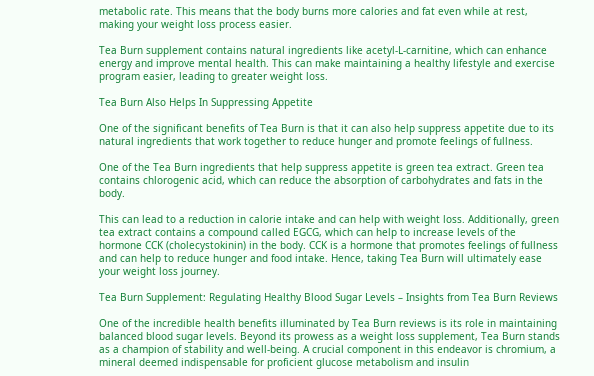metabolic rate. This means that the body burns more calories and fat even while at rest, making your weight loss process easier.

Tea Burn supplement contains natural ingredients like acetyl-L-carnitine, which can enhance energy and improve mental health. This can make maintaining a healthy lifestyle and exercise program easier, leading to greater weight loss.

Tea Burn Also Helps In Suppressing Appetite

One of the significant benefits of Tea Burn is that it can also help suppress appetite due to its natural ingredients that work together to reduce hunger and promote feelings of fullness.

One of the Tea Burn ingredients that help suppress appetite is green tea extract. Green tea contains chlorogenic acid, which can reduce the absorption of carbohydrates and fats in the body.

This can lead to a reduction in calorie intake and can help with weight loss. Additionally, green tea extract contains a compound called EGCG, which can help to increase levels of the hormone CCK (cholecystokinin) in the body. CCK is a hormone that promotes feelings of fullness and can help to reduce hunger and food intake. Hence, taking Tea Burn will ultimately ease your weight loss journey.

Tea Burn Supplement: Regulating Healthy Blood Sugar Levels – Insights from Tea Burn Reviews

One of the incredible health benefits illuminated by Tea Burn reviews is its role in maintaining balanced blood sugar levels. Beyond its prowess as a weight loss supplement, Tea Burn stands as a champion of stability and well-being. A crucial component in this endeavor is chromium, a mineral deemed indispensable for proficient glucose metabolism and insulin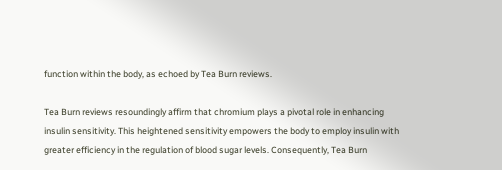function within the body, as echoed by Tea Burn reviews.

Tea Burn reviews resoundingly affirm that chromium plays a pivotal role in enhancing insulin sensitivity. This heightened sensitivity empowers the body to employ insulin with greater efficiency in the regulation of blood sugar levels. Consequently, Tea Burn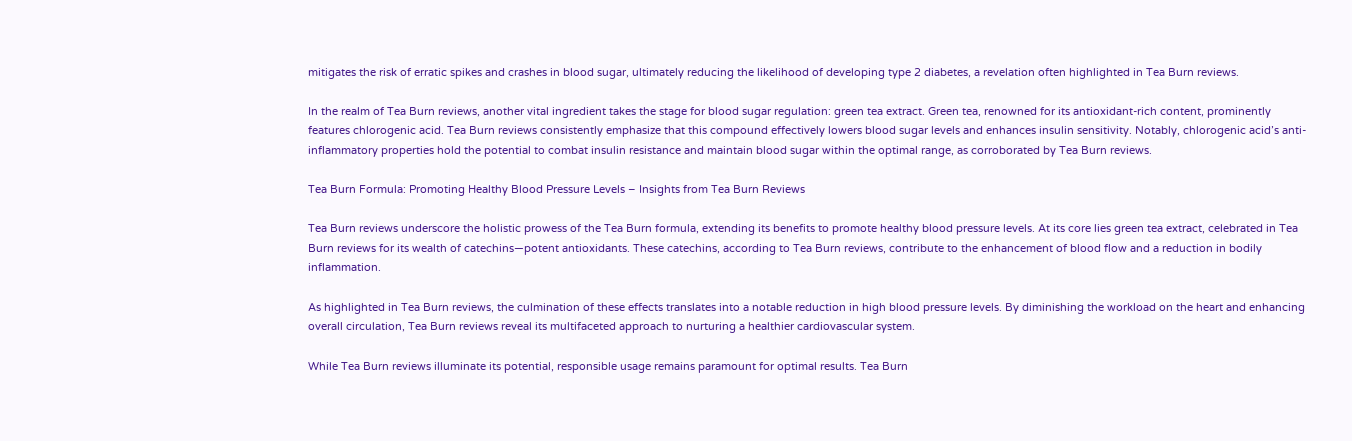mitigates the risk of erratic spikes and crashes in blood sugar, ultimately reducing the likelihood of developing type 2 diabetes, a revelation often highlighted in Tea Burn reviews.

In the realm of Tea Burn reviews, another vital ingredient takes the stage for blood sugar regulation: green tea extract. Green tea, renowned for its antioxidant-rich content, prominently features chlorogenic acid. Tea Burn reviews consistently emphasize that this compound effectively lowers blood sugar levels and enhances insulin sensitivity. Notably, chlorogenic acid’s anti-inflammatory properties hold the potential to combat insulin resistance and maintain blood sugar within the optimal range, as corroborated by Tea Burn reviews.

Tea Burn Formula: Promoting Healthy Blood Pressure Levels – Insights from Tea Burn Reviews

Tea Burn reviews underscore the holistic prowess of the Tea Burn formula, extending its benefits to promote healthy blood pressure levels. At its core lies green tea extract, celebrated in Tea Burn reviews for its wealth of catechins—potent antioxidants. These catechins, according to Tea Burn reviews, contribute to the enhancement of blood flow and a reduction in bodily inflammation.

As highlighted in Tea Burn reviews, the culmination of these effects translates into a notable reduction in high blood pressure levels. By diminishing the workload on the heart and enhancing overall circulation, Tea Burn reviews reveal its multifaceted approach to nurturing a healthier cardiovascular system.

While Tea Burn reviews illuminate its potential, responsible usage remains paramount for optimal results. Tea Burn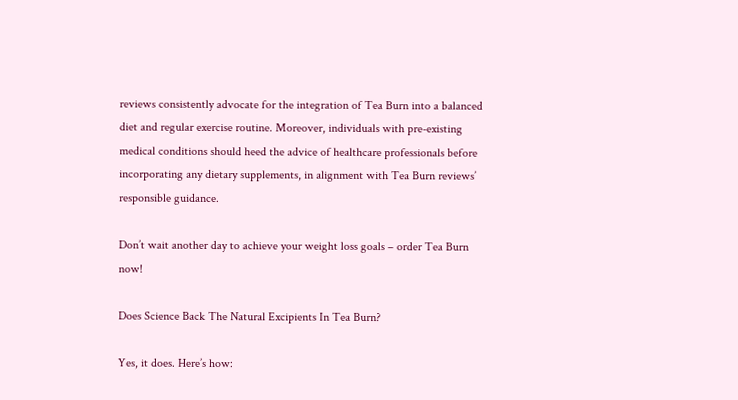reviews consistently advocate for the integration of Tea Burn into a balanced diet and regular exercise routine. Moreover, individuals with pre-existing medical conditions should heed the advice of healthcare professionals before incorporating any dietary supplements, in alignment with Tea Burn reviews’ responsible guidance.

Don’t wait another day to achieve your weight loss goals – order Tea Burn now!

Does Science Back The Natural Excipients In Tea Burn?

Yes, it does. Here’s how: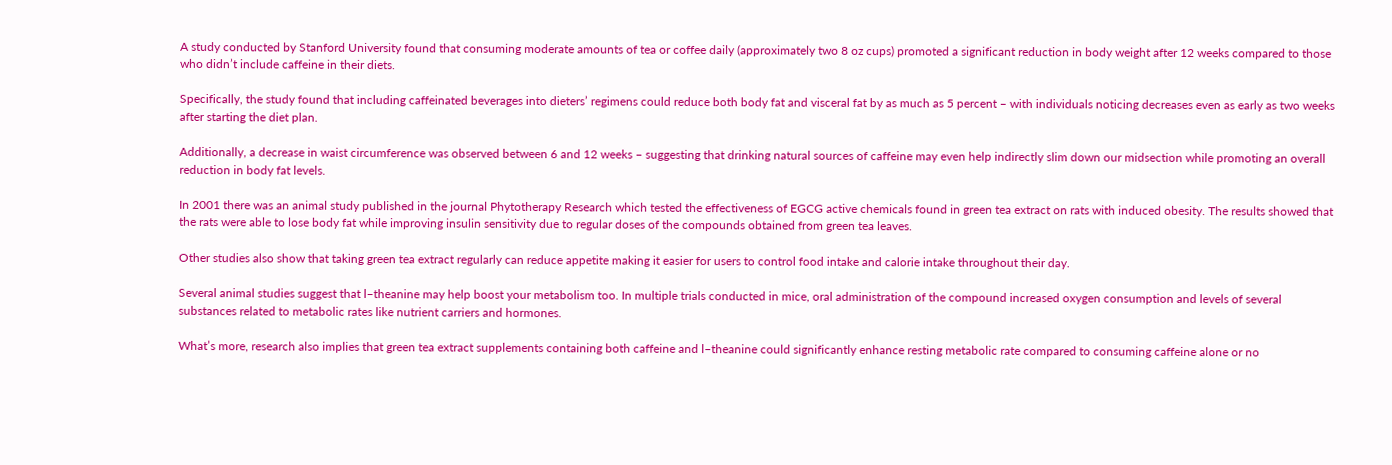A study conducted by Stanford University found that consuming moderate amounts of tea or coffee daily (approximately two 8 oz cups) promoted a significant reduction in body weight after 12 weeks compared to those who didn’t include caffeine in their diets.

Specifically, the study found that including caffeinated beverages into dieters’ regimens could reduce both body fat and visceral fat by as much as 5 percent – with individuals noticing decreases even as early as two weeks after starting the diet plan.

Additionally, a decrease in waist circumference was observed between 6 and 12 weeks – suggesting that drinking natural sources of caffeine may even help indirectly slim down our midsection while promoting an overall reduction in body fat levels.

In 2001 there was an animal study published in the journal Phytotherapy Research which tested the effectiveness of EGCG active chemicals found in green tea extract on rats with induced obesity. The results showed that the rats were able to lose body fat while improving insulin sensitivity due to regular doses of the compounds obtained from green tea leaves.

Other studies also show that taking green tea extract regularly can reduce appetite making it easier for users to control food intake and calorie intake throughout their day.

Several animal studies suggest that l–theanine may help boost your metabolism too. In multiple trials conducted in mice, oral administration of the compound increased oxygen consumption and levels of several substances related to metabolic rates like nutrient carriers and hormones.

What’s more, research also implies that green tea extract supplements containing both caffeine and l–theanine could significantly enhance resting metabolic rate compared to consuming caffeine alone or no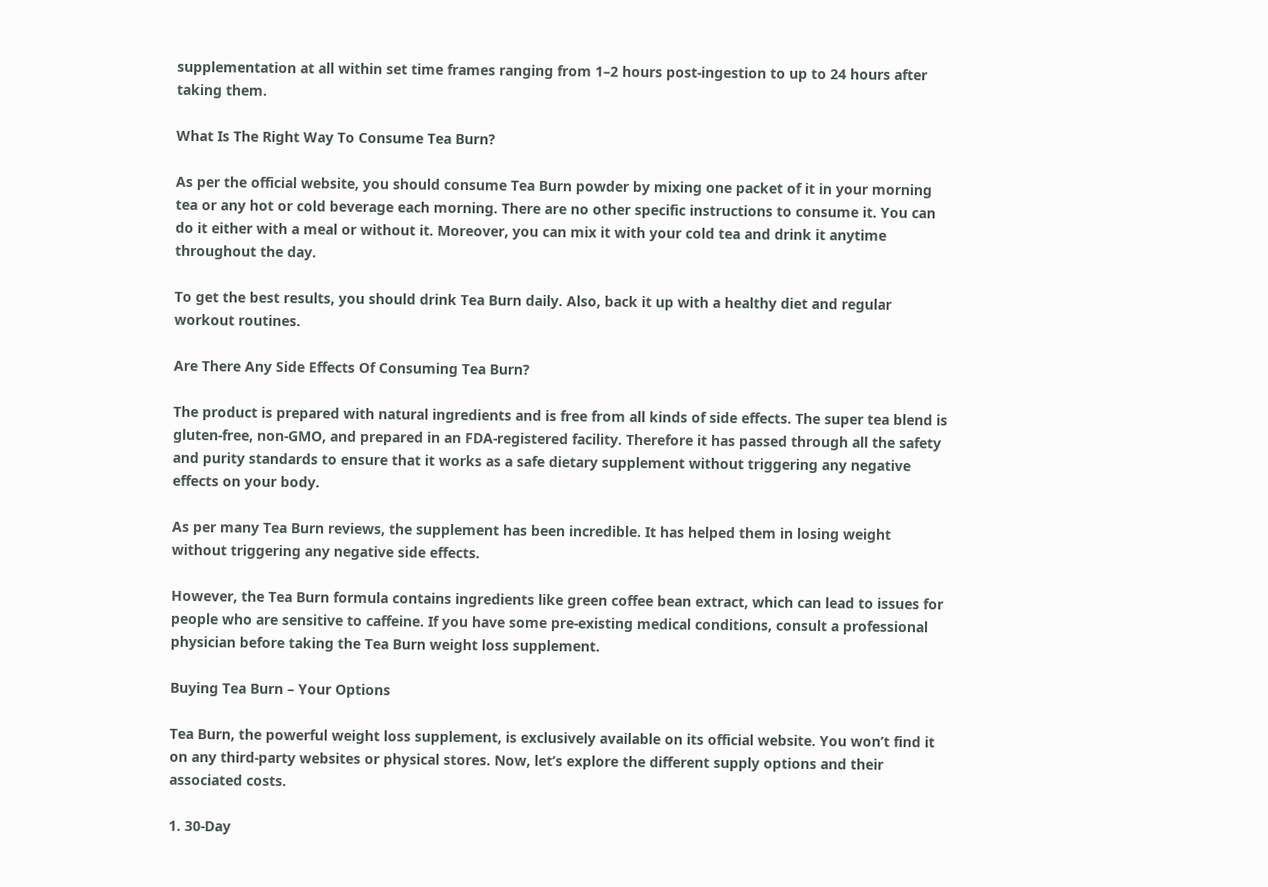supplementation at all within set time frames ranging from 1–2 hours post-ingestion to up to 24 hours after taking them.

What Is The Right Way To Consume Tea Burn?

As per the official website, you should consume Tea Burn powder by mixing one packet of it in your morning tea or any hot or cold beverage each morning. There are no other specific instructions to consume it. You can do it either with a meal or without it. Moreover, you can mix it with your cold tea and drink it anytime throughout the day.

To get the best results, you should drink Tea Burn daily. Also, back it up with a healthy diet and regular workout routines.

Are There Any Side Effects Of Consuming Tea Burn?

The product is prepared with natural ingredients and is free from all kinds of side effects. The super tea blend is gluten-free, non-GMO, and prepared in an FDA-registered facility. Therefore it has passed through all the safety and purity standards to ensure that it works as a safe dietary supplement without triggering any negative effects on your body.

As per many Tea Burn reviews, the supplement has been incredible. It has helped them in losing weight without triggering any negative side effects.

However, the Tea Burn formula contains ingredients like green coffee bean extract, which can lead to issues for people who are sensitive to caffeine. If you have some pre-existing medical conditions, consult a professional physician before taking the Tea Burn weight loss supplement.

Buying Tea Burn – Your Options

Tea Burn, the powerful weight loss supplement, is exclusively available on its official website. You won’t find it on any third-party websites or physical stores. Now, let’s explore the different supply options and their associated costs.

1. 30-Day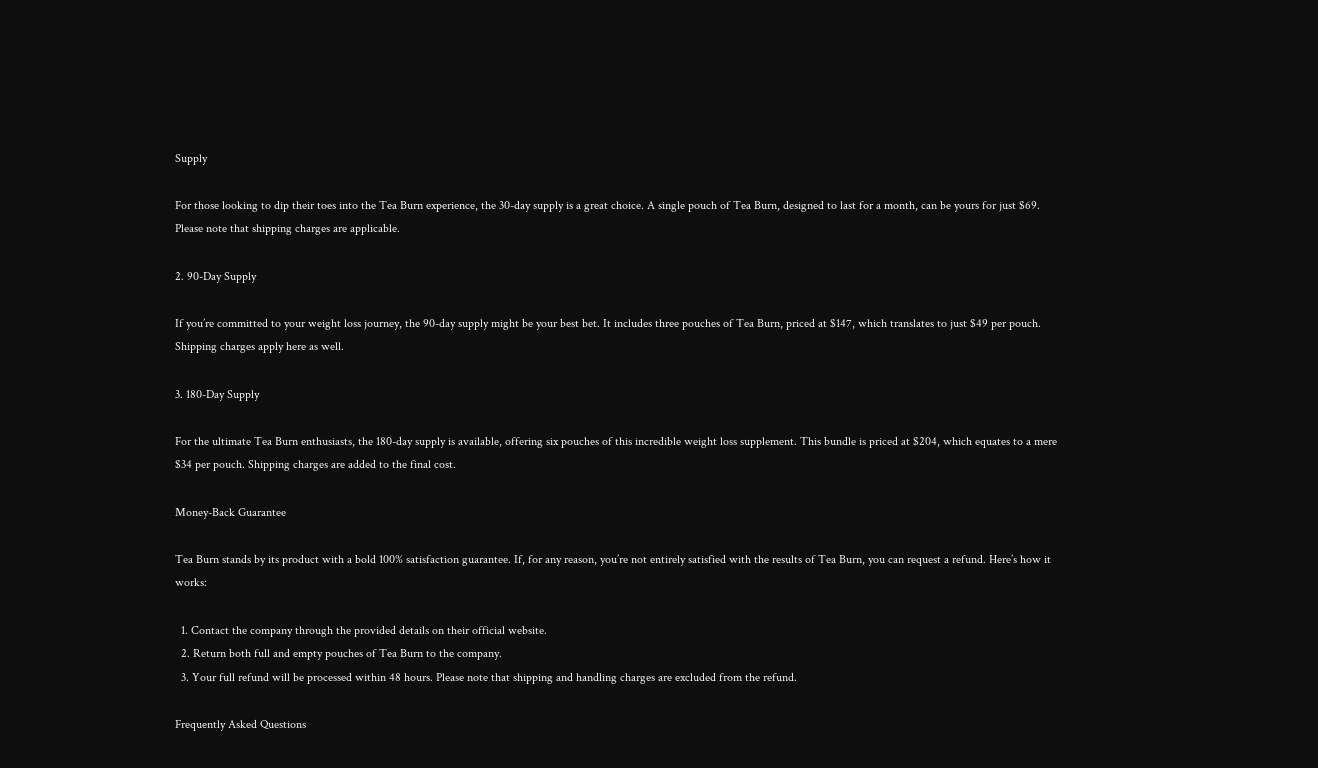Supply

For those looking to dip their toes into the Tea Burn experience, the 30-day supply is a great choice. A single pouch of Tea Burn, designed to last for a month, can be yours for just $69. Please note that shipping charges are applicable.

2. 90-Day Supply

If you’re committed to your weight loss journey, the 90-day supply might be your best bet. It includes three pouches of Tea Burn, priced at $147, which translates to just $49 per pouch. Shipping charges apply here as well.

3. 180-Day Supply

For the ultimate Tea Burn enthusiasts, the 180-day supply is available, offering six pouches of this incredible weight loss supplement. This bundle is priced at $204, which equates to a mere $34 per pouch. Shipping charges are added to the final cost.

Money-Back Guarantee

Tea Burn stands by its product with a bold 100% satisfaction guarantee. If, for any reason, you’re not entirely satisfied with the results of Tea Burn, you can request a refund. Here’s how it works:

  1. Contact the company through the provided details on their official website.
  2. Return both full and empty pouches of Tea Burn to the company.
  3. Your full refund will be processed within 48 hours. Please note that shipping and handling charges are excluded from the refund.

Frequently Asked Questions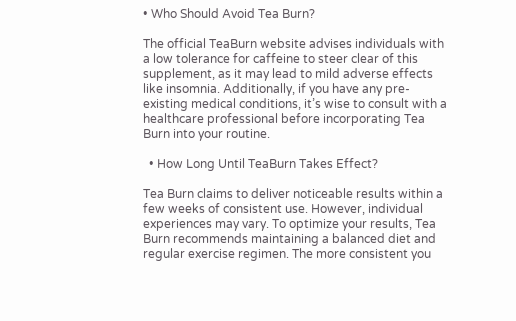• Who Should Avoid Tea Burn?

The official TeaBurn website advises individuals with a low tolerance for caffeine to steer clear of this supplement, as it may lead to mild adverse effects like insomnia. Additionally, if you have any pre-existing medical conditions, it’s wise to consult with a healthcare professional before incorporating Tea Burn into your routine.

  • How Long Until TeaBurn Takes Effect?

Tea Burn claims to deliver noticeable results within a few weeks of consistent use. However, individual experiences may vary. To optimize your results, Tea Burn recommends maintaining a balanced diet and regular exercise regimen. The more consistent you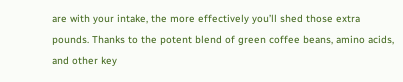are with your intake, the more effectively you’ll shed those extra pounds. Thanks to the potent blend of green coffee beans, amino acids, and other key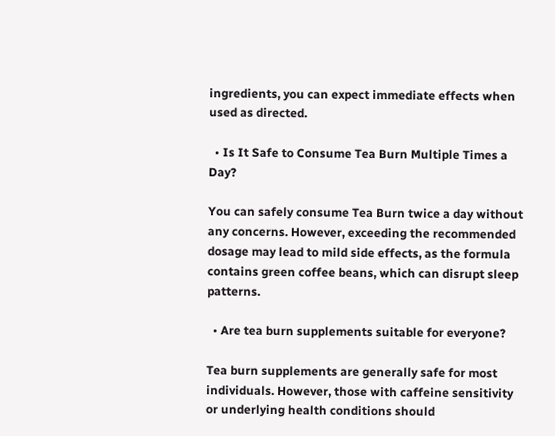ingredients, you can expect immediate effects when used as directed.

  • Is It Safe to Consume Tea Burn Multiple Times a Day?

You can safely consume Tea Burn twice a day without any concerns. However, exceeding the recommended dosage may lead to mild side effects, as the formula contains green coffee beans, which can disrupt sleep patterns.

  • Are tea burn supplements suitable for everyone?

Tea burn supplements are generally safe for most individuals. However, those with caffeine sensitivity or underlying health conditions should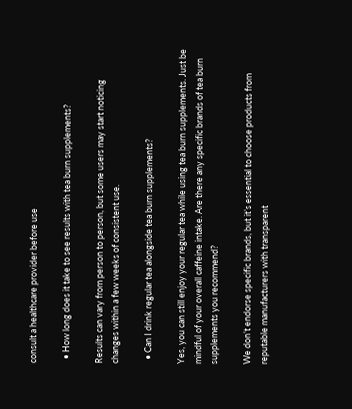consult a healthcare provider before use

  • How long does it take to see results with tea burn supplements?

Results can vary from person to person, but some users may start noticing changes within a few weeks of consistent use.

  • Can I drink regular tea alongside tea burn supplements?

Yes, you can still enjoy your regular tea while using tea burn supplements. Just be mindful of your overall caffeine intake. Are there any specific brands of tea burn supplements you recommend?

We don’t endorse specific brands, but it’s essential to choose products from reputable manufacturers with transparent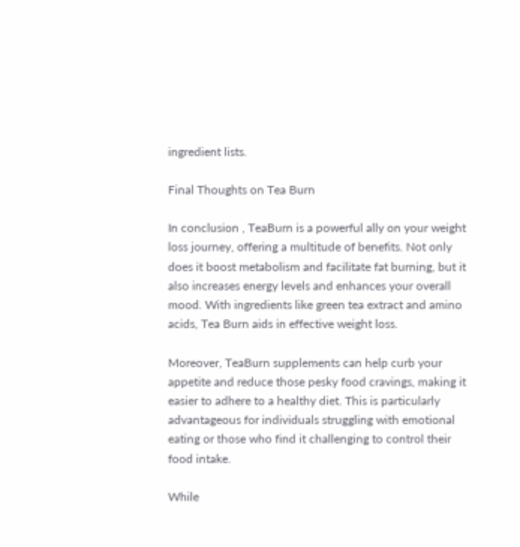ingredient lists.

Final Thoughts on Tea Burn

In conclusion , TeaBurn is a powerful ally on your weight loss journey, offering a multitude of benefits. Not only does it boost metabolism and facilitate fat burning, but it also increases energy levels and enhances your overall mood. With ingredients like green tea extract and amino acids, Tea Burn aids in effective weight loss.

Moreover, TeaBurn supplements can help curb your appetite and reduce those pesky food cravings, making it easier to adhere to a healthy diet. This is particularly advantageous for individuals struggling with emotional eating or those who find it challenging to control their food intake.

While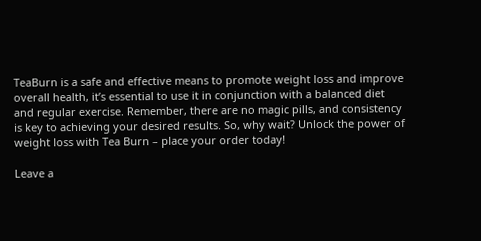TeaBurn is a safe and effective means to promote weight loss and improve overall health, it’s essential to use it in conjunction with a balanced diet and regular exercise. Remember, there are no magic pills, and consistency is key to achieving your desired results. So, why wait? Unlock the power of weight loss with Tea Burn – place your order today!

Leave a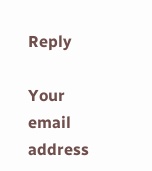Reply

Your email address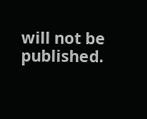will not be published.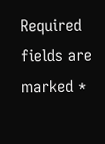Required fields are marked *